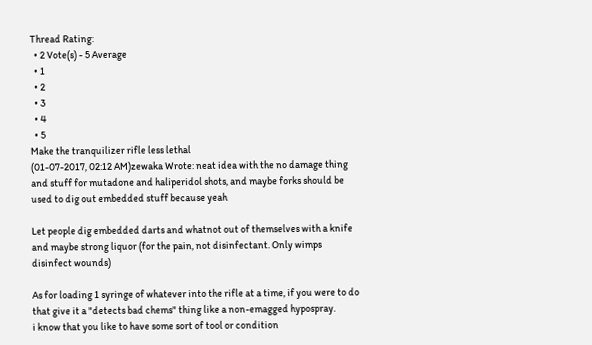Thread Rating:
  • 2 Vote(s) - 5 Average
  • 1
  • 2
  • 3
  • 4
  • 5
Make the tranquilizer rifle less lethal
(01-07-2017, 02:12 AM)zewaka Wrote: neat idea with the no damage thing and stuff for mutadone and haliperidol shots, and maybe forks should be used to dig out embedded stuff because yeah

Let people dig embedded darts and whatnot out of themselves with a knife and maybe strong liquor (for the pain, not disinfectant. Only wimps disinfect wounds)

As for loading 1 syringe of whatever into the rifle at a time, if you were to do that give it a "detects bad chems" thing like a non-emagged hypospray.
i know that you like to have some sort of tool or condition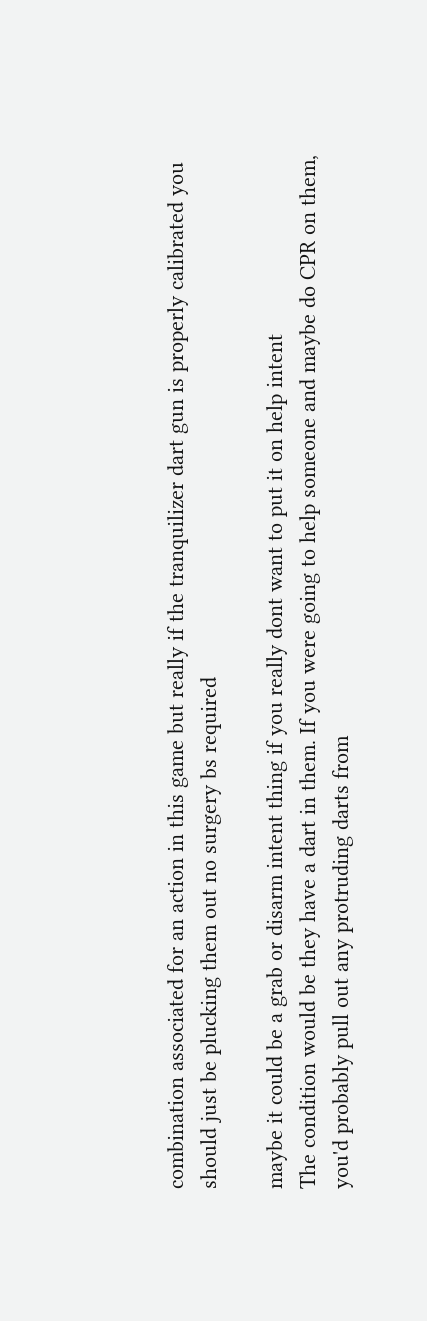combination associated for an action in this game but really if the tranquilizer dart gun is properly calibrated you should just be plucking them out no surgery bs required

maybe it could be a grab or disarm intent thing if you really dont want to put it on help intent
The condition would be they have a dart in them. If you were going to help someone and maybe do CPR on them, you'd probably pull out any protruding darts from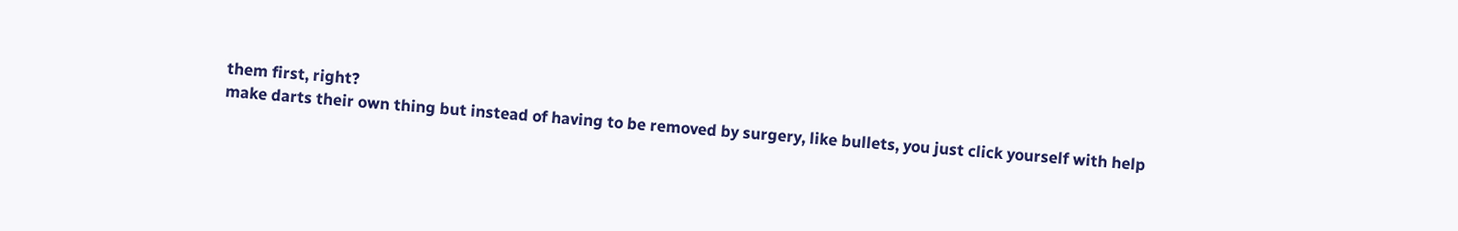them first, right?
make darts their own thing but instead of having to be removed by surgery, like bullets, you just click yourself with help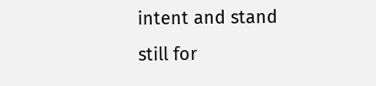intent and stand still for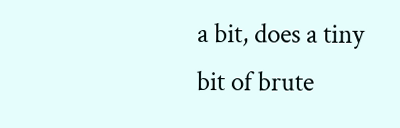a bit, does a tiny bit of brute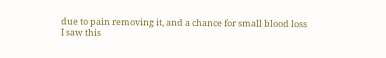due to pain removing it, and a chance for small blood loss
I saw this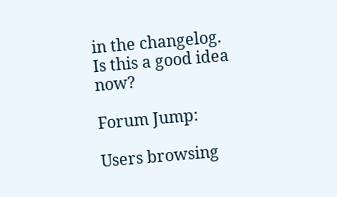in the changelog. Is this a good idea now?

Forum Jump:

Users browsing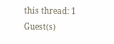this thread: 1 Guest(s)